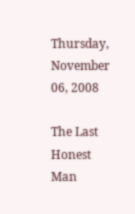Thursday, November 06, 2008

The Last Honest Man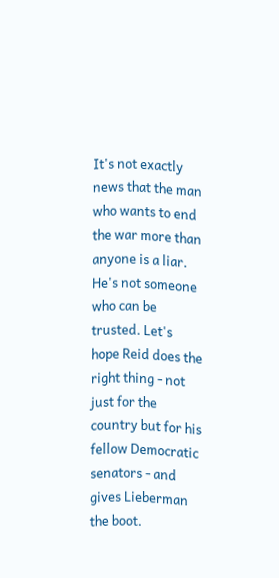It's not exactly news that the man who wants to end the war more than anyone is a liar. He's not someone who can be trusted. Let's hope Reid does the right thing - not just for the country but for his fellow Democratic senators - and gives Lieberman the boot.